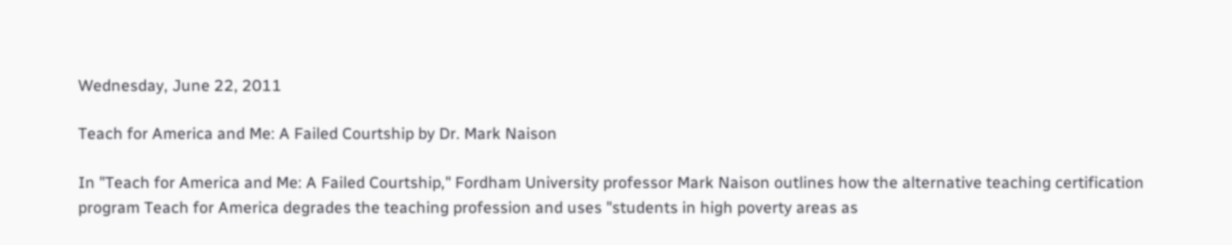Wednesday, June 22, 2011

Teach for America and Me: A Failed Courtship by Dr. Mark Naison

In "Teach for America and Me: A Failed Courtship," Fordham University professor Mark Naison outlines how the alternative teaching certification program Teach for America degrades the teaching profession and uses "students in high poverty areas as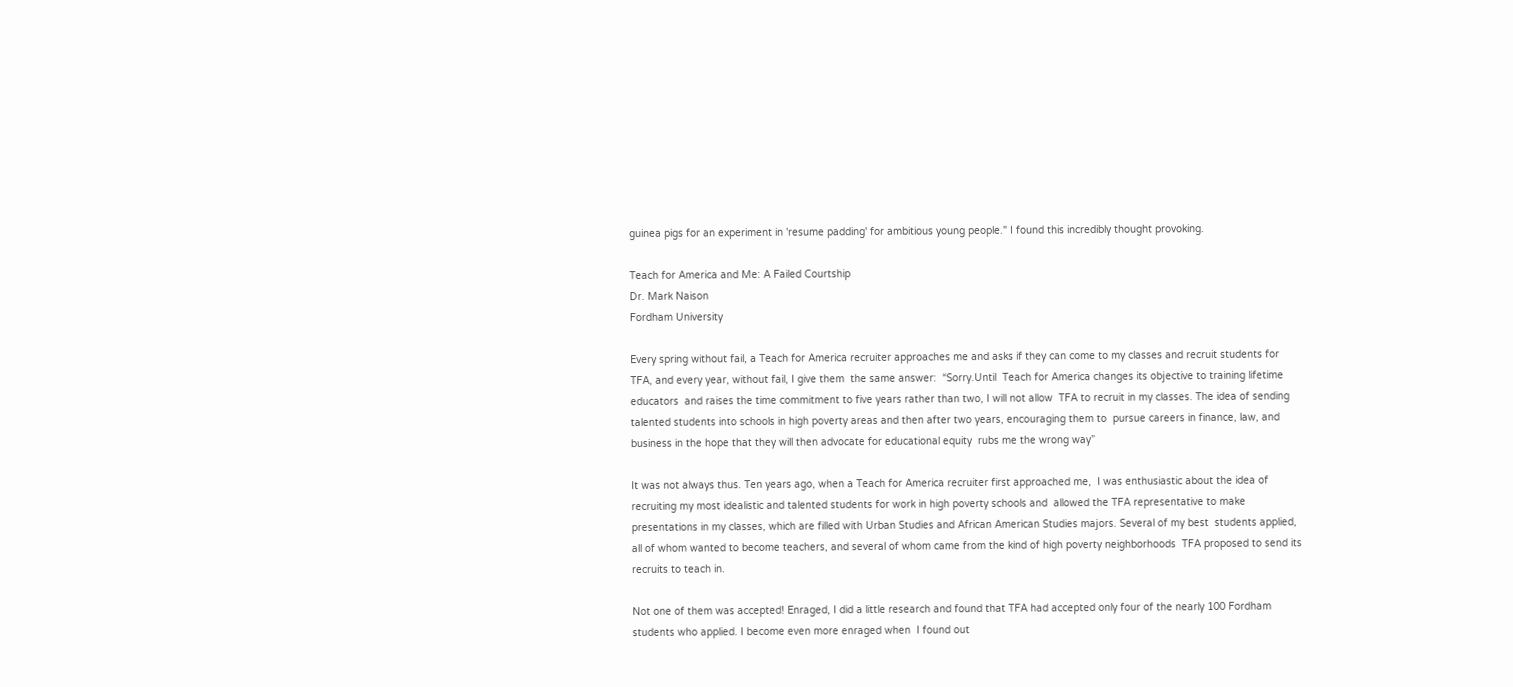guinea pigs for an experiment in 'resume padding' for ambitious young people." I found this incredibly thought provoking.

Teach for America and Me: A Failed Courtship
Dr. Mark Naison
Fordham University

Every spring without fail, a Teach for America recruiter approaches me and asks if they can come to my classes and recruit students for TFA, and every year, without fail, I give them  the same answer:  “Sorry.Until  Teach for America changes its objective to training lifetime educators  and raises the time commitment to five years rather than two, I will not allow  TFA to recruit in my classes. The idea of sending talented students into schools in high poverty areas and then after two years, encouraging them to  pursue careers in finance, law, and business in the hope that they will then advocate for educational equity  rubs me the wrong way”

It was not always thus. Ten years ago, when a Teach for America recruiter first approached me,  I was enthusiastic about the idea of recruiting my most idealistic and talented students for work in high poverty schools and  allowed the TFA representative to make presentations in my classes, which are filled with Urban Studies and African American Studies majors. Several of my best  students applied, all of whom wanted to become teachers, and several of whom came from the kind of high poverty neighborhoods  TFA proposed to send its recruits to teach in.

Not one of them was accepted! Enraged, I did a little research and found that TFA had accepted only four of the nearly 100 Fordham students who applied. I become even more enraged when  I found out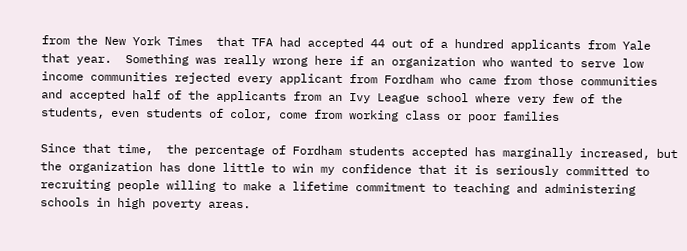from the New York Times  that TFA had accepted 44 out of a hundred applicants from Yale that year.  Something was really wrong here if an organization who wanted to serve low income communities rejected every applicant from Fordham who came from those communities and accepted half of the applicants from an Ivy League school where very few of the students, even students of color, come from working class or poor families

Since that time,  the percentage of Fordham students accepted has marginally increased, but the organization has done little to win my confidence that it is seriously committed to recruiting people willing to make a lifetime commitment to teaching and administering schools in high poverty areas.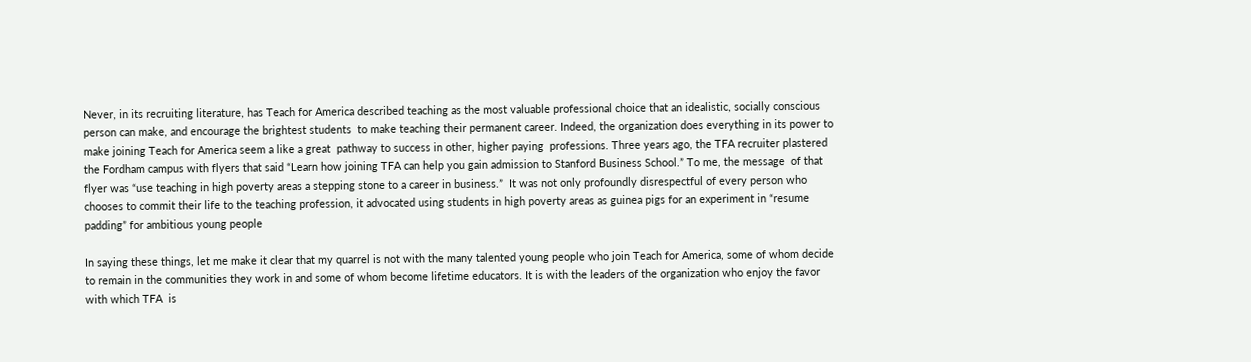Never, in its recruiting literature, has Teach for America described teaching as the most valuable professional choice that an idealistic, socially conscious person can make, and encourage the brightest students  to make teaching their permanent career. Indeed, the organization does everything in its power to make joining Teach for America seem a like a great  pathway to success in other, higher paying  professions. Three years ago, the TFA recruiter plastered the Fordham campus with flyers that said “Learn how joining TFA can help you gain admission to Stanford Business School.” To me, the message  of that flyer was “use teaching in high poverty areas a stepping stone to a career in business.”  It was not only profoundly disrespectful of every person who chooses to commit their life to the teaching profession, it advocated using students in high poverty areas as guinea pigs for an experiment in “resume padding” for ambitious young people

In saying these things, let me make it clear that my quarrel is not with the many talented young people who join Teach for America, some of whom decide to remain in the communities they work in and some of whom become lifetime educators. It is with the leaders of the organization who enjoy the favor with which TFA  is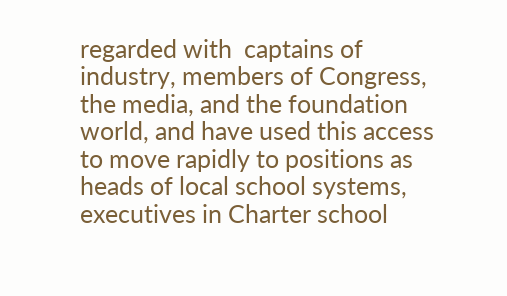regarded with  captains of industry, members of Congress, the media, and the foundation world, and have used this access to move rapidly to positions as heads of local school systems, executives in Charter school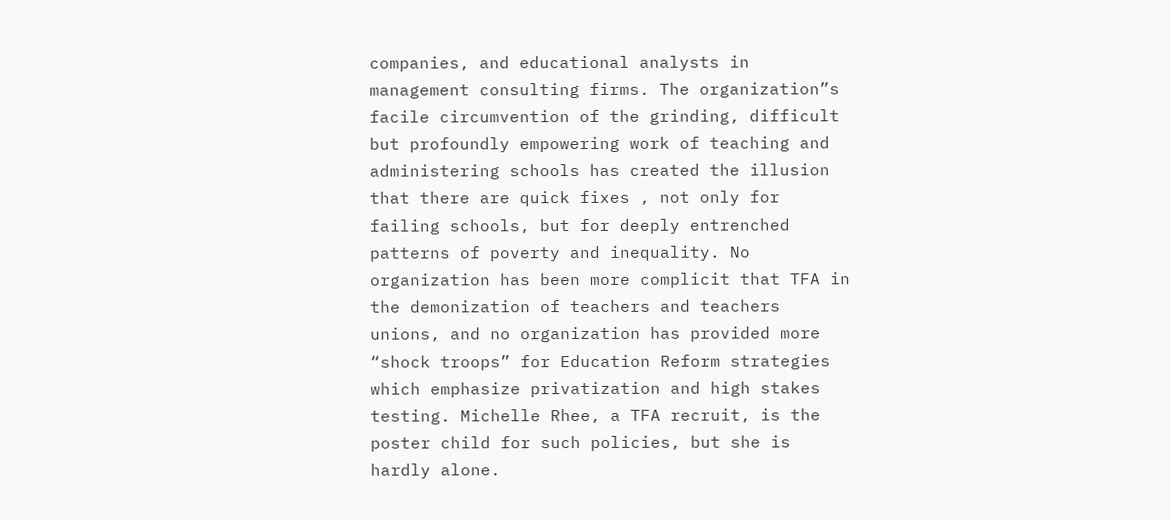companies, and educational analysts in management consulting firms. The organization”s facile circumvention of the grinding, difficult but profoundly empowering work of teaching and administering schools has created the illusion that there are quick fixes , not only for failing schools, but for deeply entrenched patterns of poverty and inequality. No organization has been more complicit that TFA in the demonization of teachers and teachers unions, and no organization has provided more “shock troops” for Education Reform strategies which emphasize privatization and high stakes testing. Michelle Rhee, a TFA recruit, is the poster child for such policies, but she is hardly alone.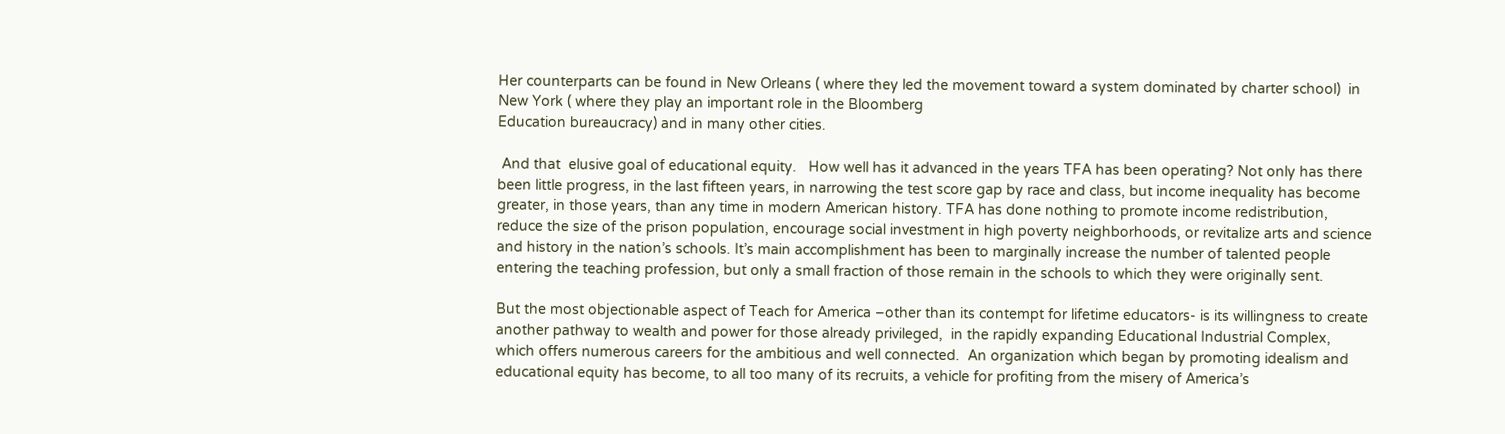Her counterparts can be found in New Orleans ( where they led the movement toward a system dominated by charter school)  in New York ( where they play an important role in the Bloomberg
Education bureaucracy) and in many other cities.

 And that  elusive goal of educational equity.   How well has it advanced in the years TFA has been operating? Not only has there been little progress, in the last fifteen years, in narrowing the test score gap by race and class, but income inequality has become greater, in those years, than any time in modern American history. TFA has done nothing to promote income redistribution, reduce the size of the prison population, encourage social investment in high poverty neighborhoods, or revitalize arts and science and history in the nation’s schools. It’s main accomplishment has been to marginally increase the number of talented people entering the teaching profession, but only a small fraction of those remain in the schools to which they were originally sent.

But the most objectionable aspect of Teach for America –other than its contempt for lifetime educators- is its willingness to create another pathway to wealth and power for those already privileged,  in the rapidly expanding Educational Industrial Complex, which offers numerous careers for the ambitious and well connected.  An organization which began by promoting idealism and educational equity has become, to all too many of its recruits, a vehicle for profiting from the misery of America’s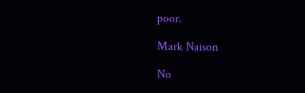poor.

Mark Naison

No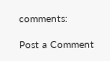comments:

Post a Comment